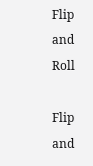Flip and Roll

Flip and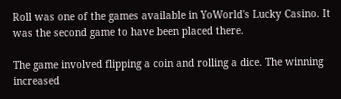Roll was one of the games available in YoWorld's Lucky Casino. It was the second game to have been placed there.

The game involved flipping a coin and rolling a dice. The winning increased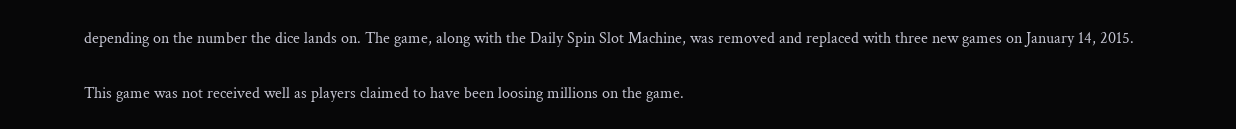depending on the number the dice lands on. The game, along with the Daily Spin Slot Machine, was removed and replaced with three new games on January 14, 2015.

This game was not received well as players claimed to have been loosing millions on the game.